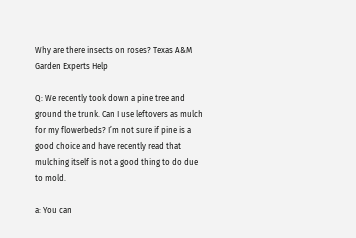Why are there insects on roses? Texas A&M Garden Experts Help

Q: We recently took down a pine tree and ground the trunk. Can I use leftovers as mulch for my flowerbeds? I’m not sure if pine is a good choice and have recently read that mulching itself is not a good thing to do due to mold.

a: You can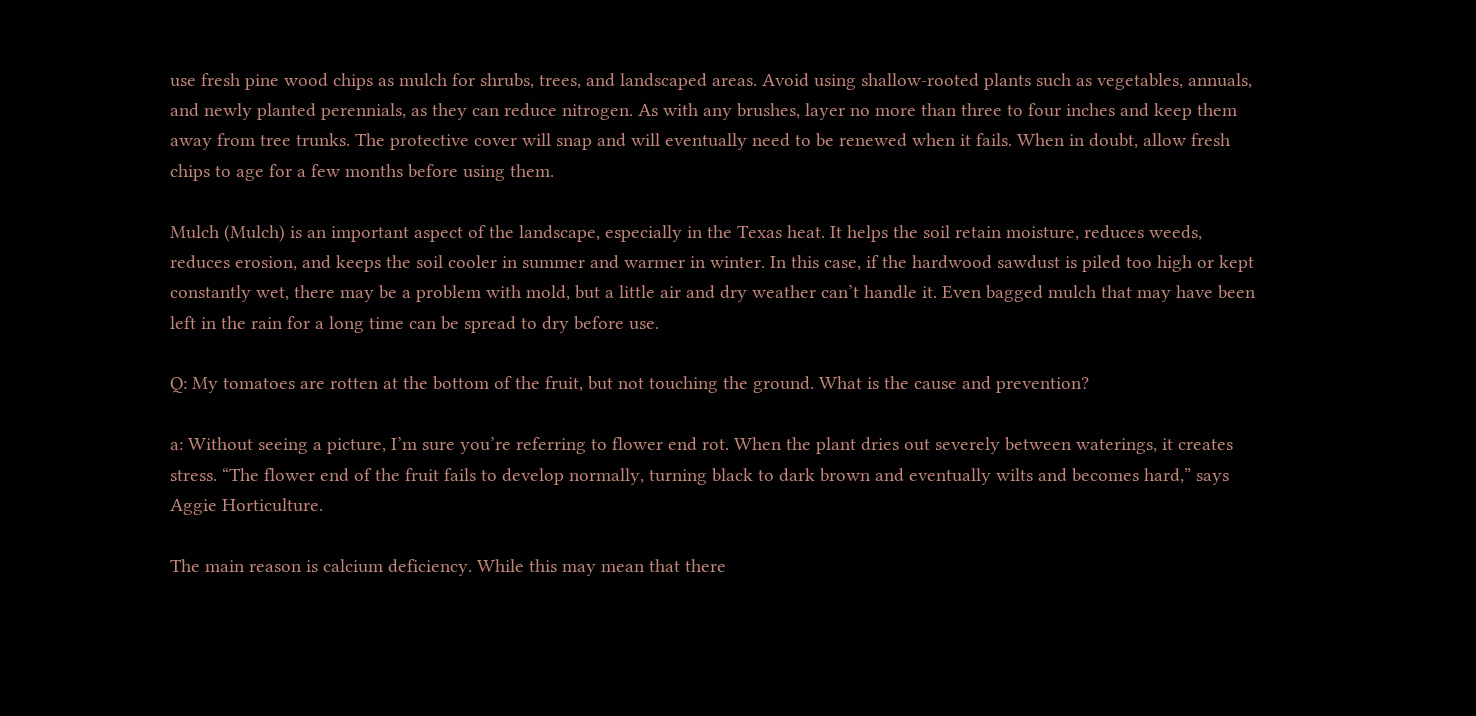use fresh pine wood chips as mulch for shrubs, trees, and landscaped areas. Avoid using shallow-rooted plants such as vegetables, annuals, and newly planted perennials, as they can reduce nitrogen. As with any brushes, layer no more than three to four inches and keep them away from tree trunks. The protective cover will snap and will eventually need to be renewed when it fails. When in doubt, allow fresh chips to age for a few months before using them.

Mulch (Mulch) is an important aspect of the landscape, especially in the Texas heat. It helps the soil retain moisture, reduces weeds, reduces erosion, and keeps the soil cooler in summer and warmer in winter. In this case, if the hardwood sawdust is piled too high or kept constantly wet, there may be a problem with mold, but a little air and dry weather can’t handle it. Even bagged mulch that may have been left in the rain for a long time can be spread to dry before use.

Q: My tomatoes are rotten at the bottom of the fruit, but not touching the ground. What is the cause and prevention?

a: Without seeing a picture, I’m sure you’re referring to flower end rot. When the plant dries out severely between waterings, it creates stress. “The flower end of the fruit fails to develop normally, turning black to dark brown and eventually wilts and becomes hard,” says Aggie Horticulture.

The main reason is calcium deficiency. While this may mean that there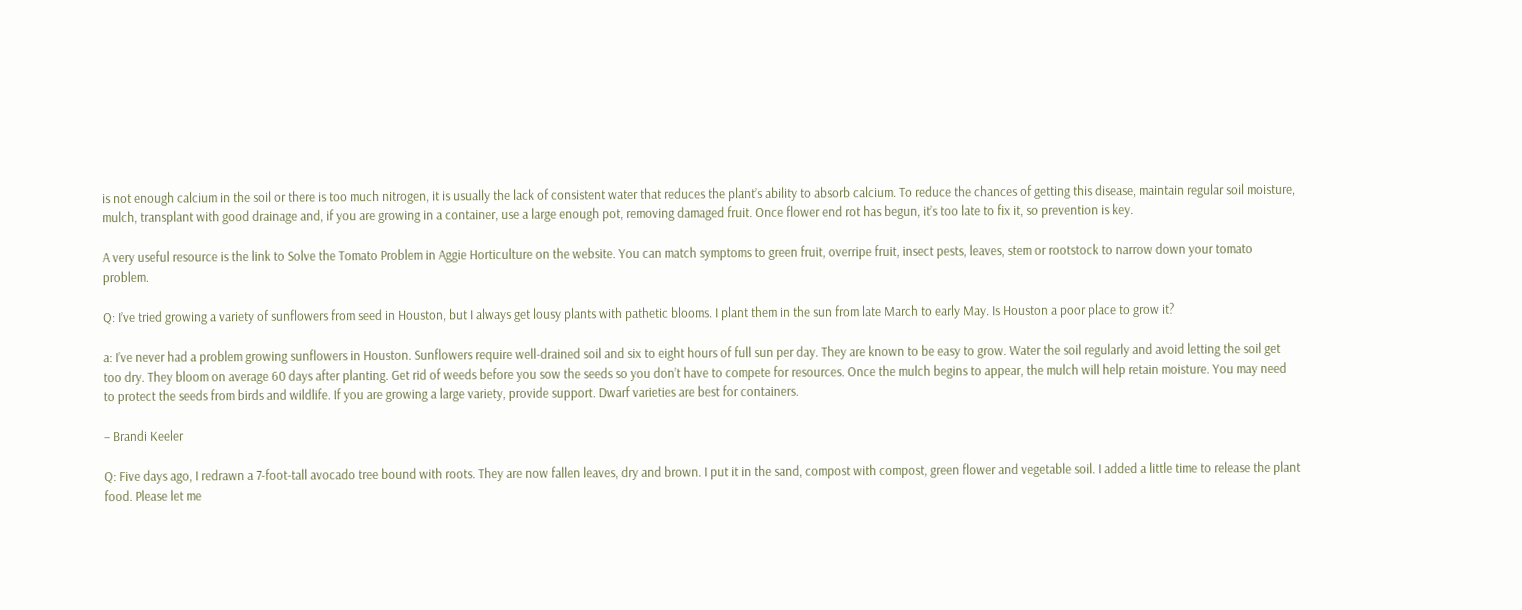is not enough calcium in the soil or there is too much nitrogen, it is usually the lack of consistent water that reduces the plant’s ability to absorb calcium. To reduce the chances of getting this disease, maintain regular soil moisture, mulch, transplant with good drainage and, if you are growing in a container, use a large enough pot, removing damaged fruit. Once flower end rot has begun, it’s too late to fix it, so prevention is key.

A very useful resource is the link to Solve the Tomato Problem in Aggie Horticulture on the website. You can match symptoms to green fruit, overripe fruit, insect pests, leaves, stem or rootstock to narrow down your tomato problem.

Q: I’ve tried growing a variety of sunflowers from seed in Houston, but I always get lousy plants with pathetic blooms. I plant them in the sun from late March to early May. Is Houston a poor place to grow it?

a: I’ve never had a problem growing sunflowers in Houston. Sunflowers require well-drained soil and six to eight hours of full sun per day. They are known to be easy to grow. Water the soil regularly and avoid letting the soil get too dry. They bloom on average 60 days after planting. Get rid of weeds before you sow the seeds so you don’t have to compete for resources. Once the mulch begins to appear, the mulch will help retain moisture. You may need to protect the seeds from birds and wildlife. If you are growing a large variety, provide support. Dwarf varieties are best for containers.

– Brandi Keeler

Q: Five days ago, I redrawn a 7-foot-tall avocado tree bound with roots. They are now fallen leaves, dry and brown. I put it in the sand, compost with compost, green flower and vegetable soil. I added a little time to release the plant food. Please let me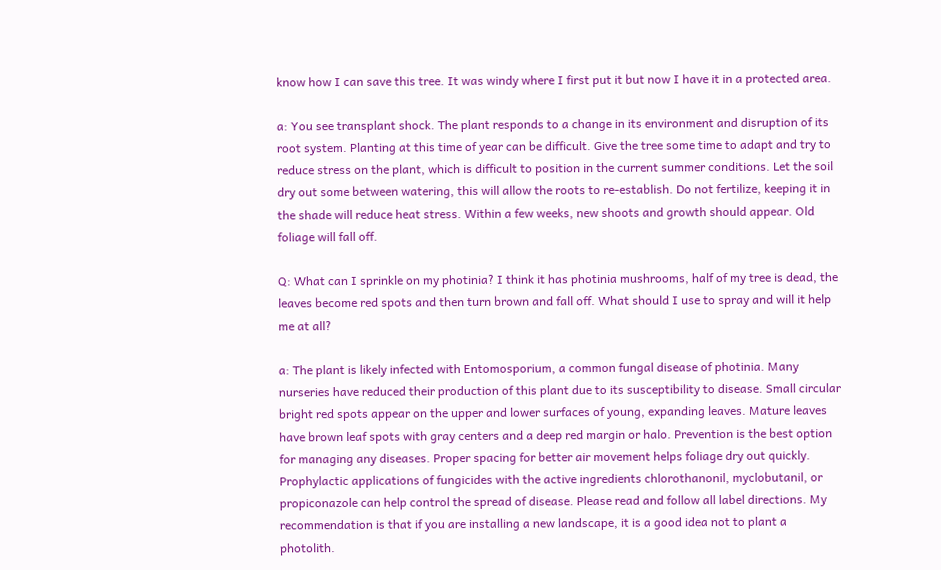know how I can save this tree. It was windy where I first put it but now I have it in a protected area.

a: You see transplant shock. The plant responds to a change in its environment and disruption of its root system. Planting at this time of year can be difficult. Give the tree some time to adapt and try to reduce stress on the plant, which is difficult to position in the current summer conditions. Let the soil dry out some between watering, this will allow the roots to re-establish. Do not fertilize, keeping it in the shade will reduce heat stress. Within a few weeks, new shoots and growth should appear. Old foliage will fall off.

Q: What can I sprinkle on my photinia? I think it has photinia mushrooms, half of my tree is dead, the leaves become red spots and then turn brown and fall off. What should I use to spray and will it help me at all?

a: The plant is likely infected with Entomosporium, a common fungal disease of photinia. Many nurseries have reduced their production of this plant due to its susceptibility to disease. Small circular bright red spots appear on the upper and lower surfaces of young, expanding leaves. Mature leaves have brown leaf spots with gray centers and a deep red margin or halo. Prevention is the best option for managing any diseases. Proper spacing for better air movement helps foliage dry out quickly. Prophylactic applications of fungicides with the active ingredients chlorothanonil, myclobutanil, or propiconazole can help control the spread of disease. Please read and follow all label directions. My recommendation is that if you are installing a new landscape, it is a good idea not to plant a photolith.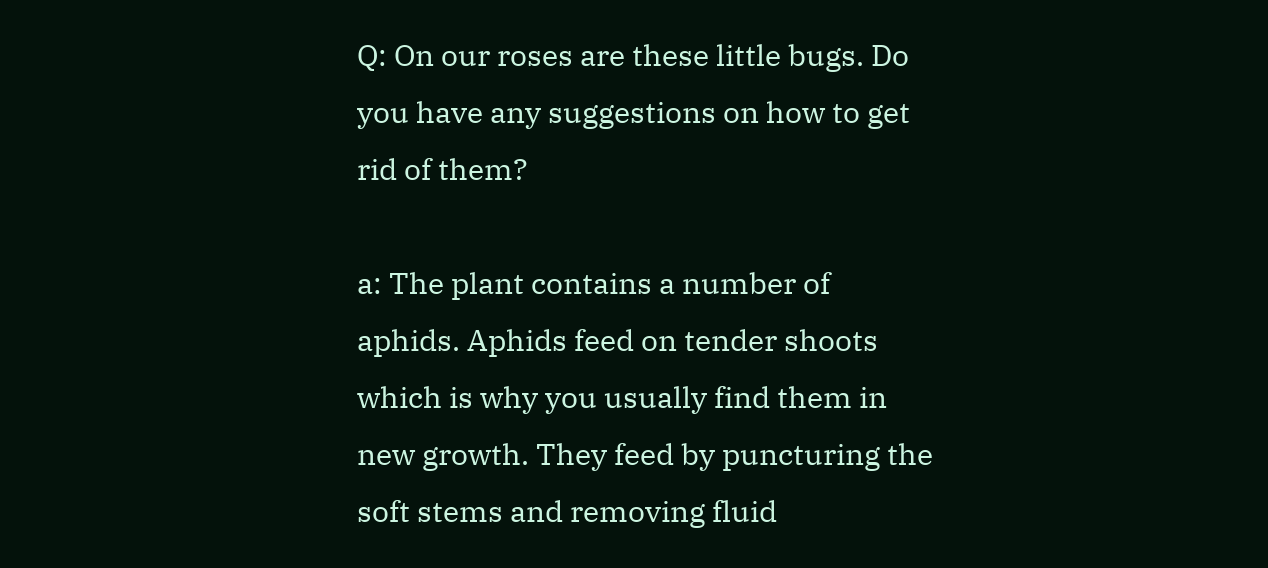Q: On our roses are these little bugs. Do you have any suggestions on how to get rid of them?

a: The plant contains a number of aphids. Aphids feed on tender shoots which is why you usually find them in new growth. They feed by puncturing the soft stems and removing fluid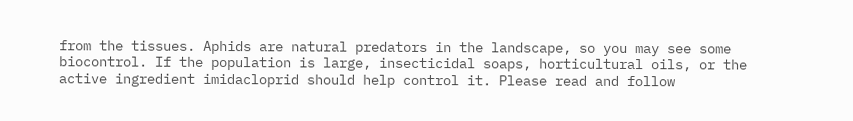from the tissues. Aphids are natural predators in the landscape, so you may see some biocontrol. If the population is large, insecticidal soaps, horticultural oils, or the active ingredient imidacloprid should help control it. Please read and follow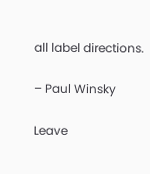all label directions.

– Paul Winsky

Leave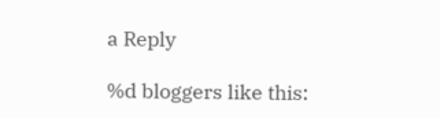a Reply

%d bloggers like this: